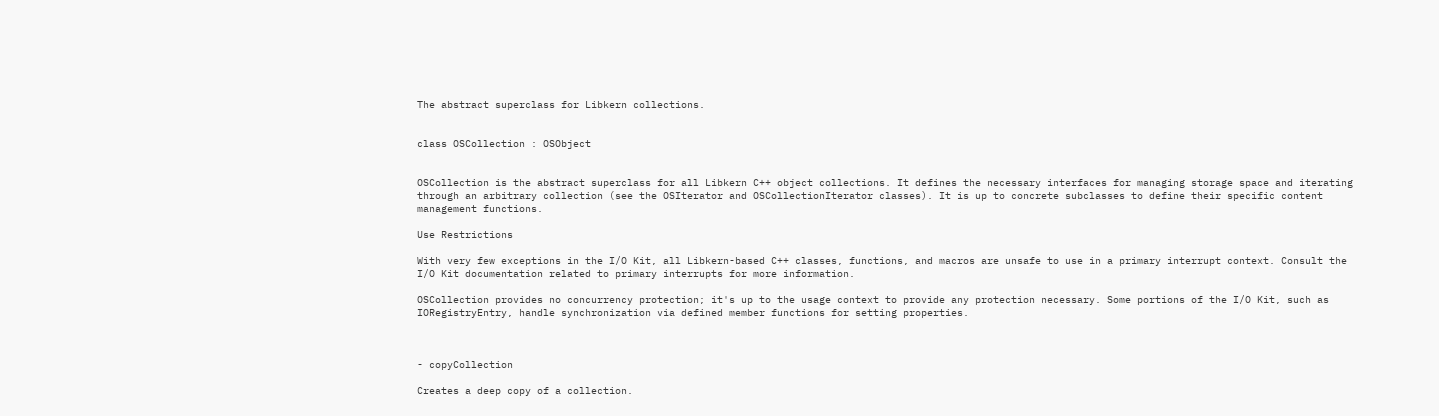The abstract superclass for Libkern collections.


class OSCollection : OSObject


OSCollection is the abstract superclass for all Libkern C++ object collections. It defines the necessary interfaces for managing storage space and iterating through an arbitrary collection (see the OSIterator and OSCollectionIterator classes). It is up to concrete subclasses to define their specific content management functions.

Use Restrictions

With very few exceptions in the I/O Kit, all Libkern-based C++ classes, functions, and macros are unsafe to use in a primary interrupt context. Consult the I/O Kit documentation related to primary interrupts for more information.

OSCollection provides no concurrency protection; it's up to the usage context to provide any protection necessary. Some portions of the I/O Kit, such as IORegistryEntry, handle synchronization via defined member functions for setting properties.



- copyCollection

Creates a deep copy of a collection.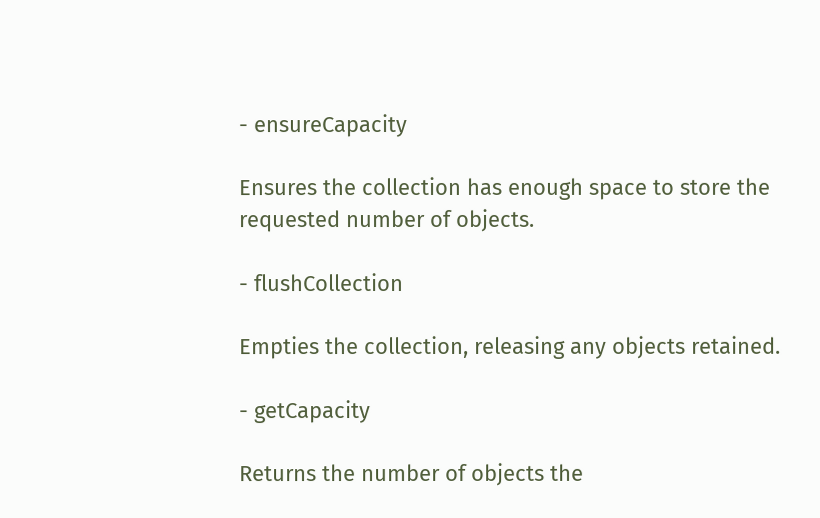- ensureCapacity

Ensures the collection has enough space to store the requested number of objects.

- flushCollection

Empties the collection, releasing any objects retained.

- getCapacity

Returns the number of objects the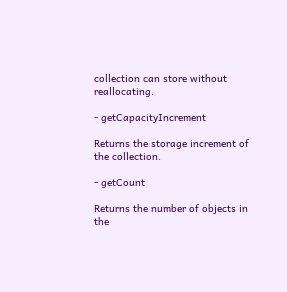collection can store without reallocating.

- getCapacityIncrement

Returns the storage increment of the collection.

- getCount

Returns the number of objects in the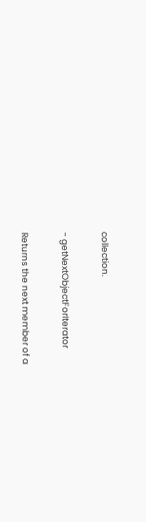collection.

- getNextObjectForIterator

Returns the next member of a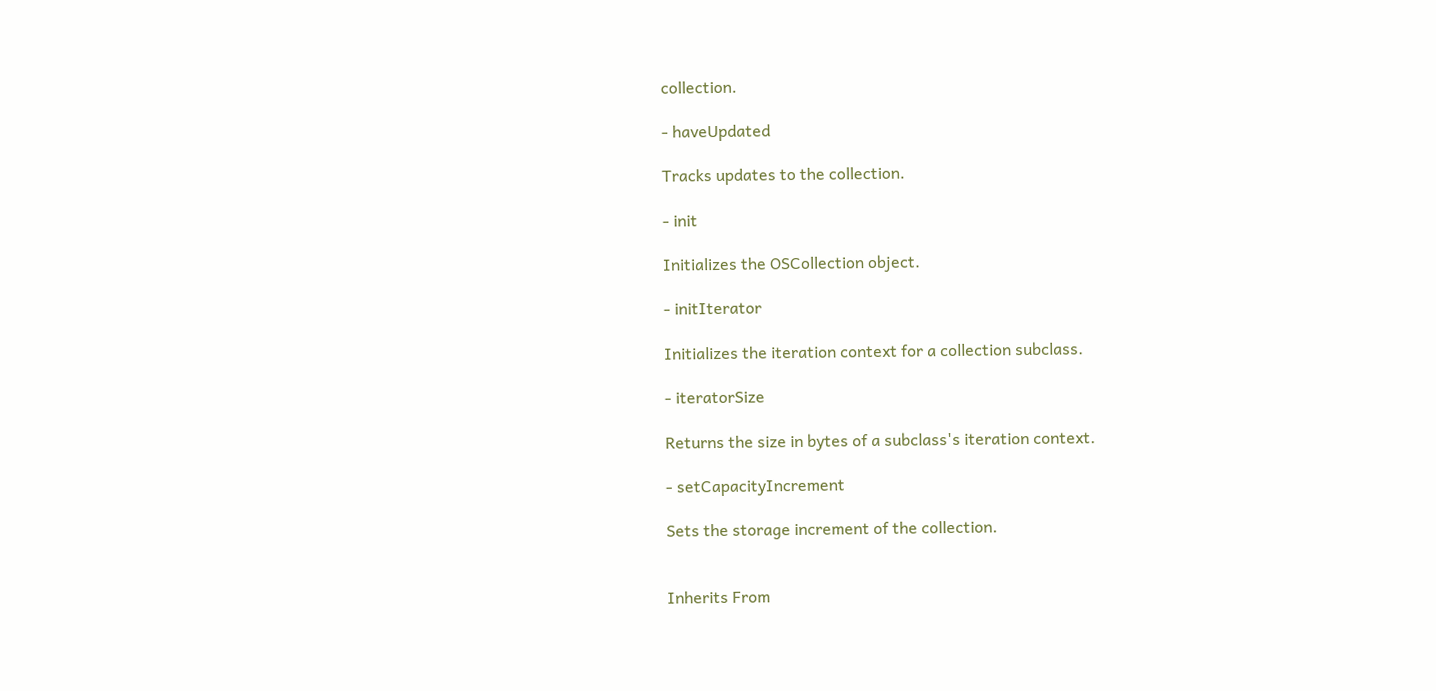collection.

- haveUpdated

Tracks updates to the collection.

- init

Initializes the OSCollection object.

- initIterator

Initializes the iteration context for a collection subclass.

- iteratorSize

Returns the size in bytes of a subclass's iteration context.

- setCapacityIncrement

Sets the storage increment of the collection.


Inherits From